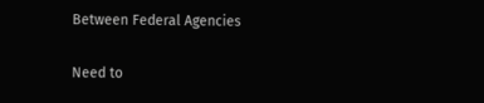Between Federal Agencies

Need to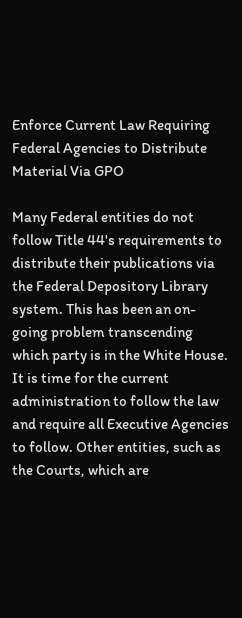Enforce Current Law Requiring Federal Agencies to Distribute Material Via GPO

Many Federal entities do not follow Title 44's requirements to distribute their publications via the Federal Depository Library system. This has been an on-going problem transcending which party is in the White House. It is time for the current administration to follow the law and require all Executive Agencies to follow. Other entities, such as the Courts, which are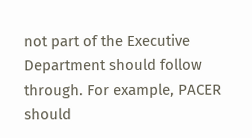not part of the Executive Department should follow through. For example, PACER should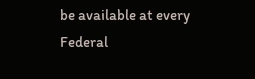be available at every Federal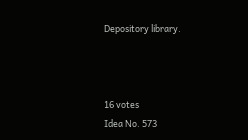Depository library.



16 votes
Idea No. 573